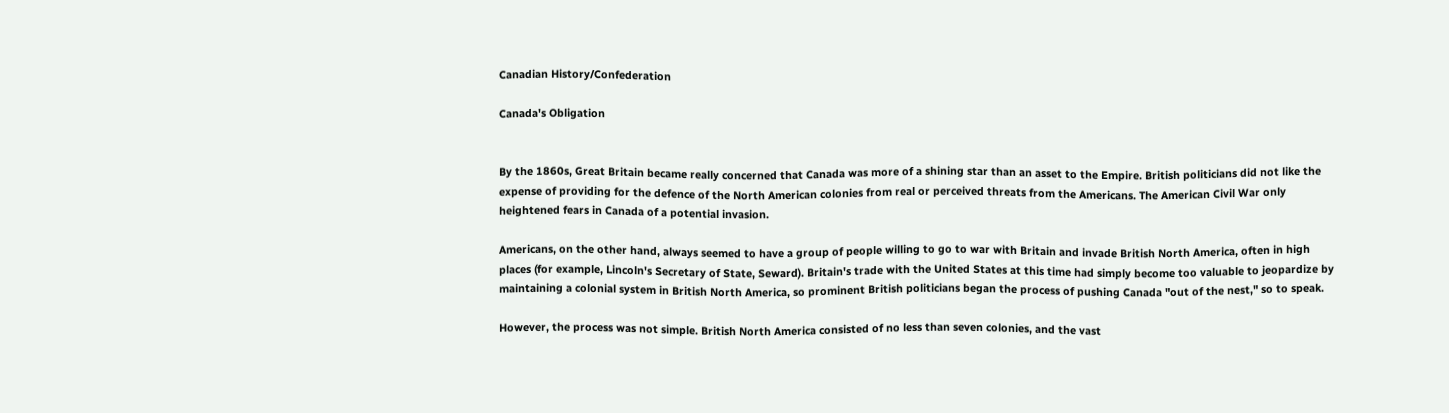Canadian History/Confederation

Canada's Obligation


By the 1860s, Great Britain became really concerned that Canada was more of a shining star than an asset to the Empire. British politicians did not like the expense of providing for the defence of the North American colonies from real or perceived threats from the Americans. The American Civil War only heightened fears in Canada of a potential invasion.

Americans, on the other hand, always seemed to have a group of people willing to go to war with Britain and invade British North America, often in high places (for example, Lincoln's Secretary of State, Seward). Britain's trade with the United States at this time had simply become too valuable to jeopardize by maintaining a colonial system in British North America, so prominent British politicians began the process of pushing Canada "out of the nest," so to speak.

However, the process was not simple. British North America consisted of no less than seven colonies, and the vast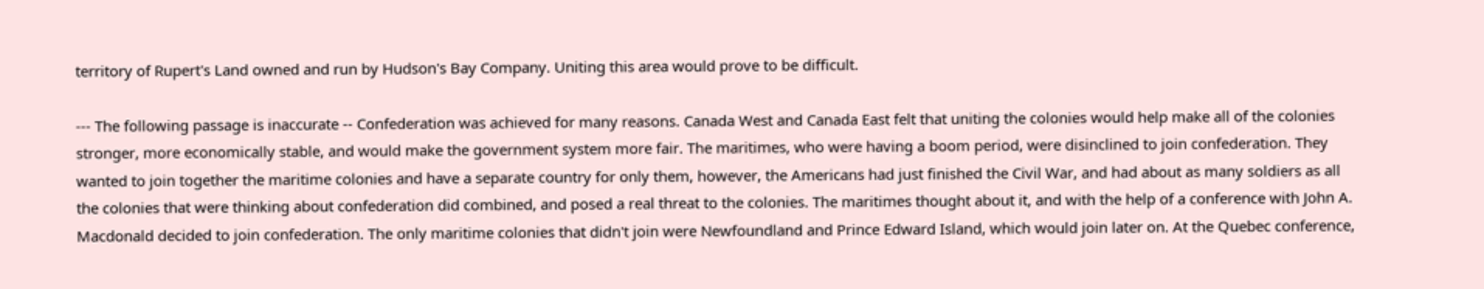territory of Rupert's Land owned and run by Hudson's Bay Company. Uniting this area would prove to be difficult.

--- The following passage is inaccurate -- Confederation was achieved for many reasons. Canada West and Canada East felt that uniting the colonies would help make all of the colonies stronger, more economically stable, and would make the government system more fair. The maritimes, who were having a boom period, were disinclined to join confederation. They wanted to join together the maritime colonies and have a separate country for only them, however, the Americans had just finished the Civil War, and had about as many soldiers as all the colonies that were thinking about confederation did combined, and posed a real threat to the colonies. The maritimes thought about it, and with the help of a conference with John A. Macdonald decided to join confederation. The only maritime colonies that didn't join were Newfoundland and Prince Edward Island, which would join later on. At the Quebec conference,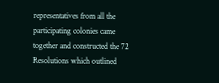representatives from all the participating colonies came together and constructed the 72 Resolutions which outlined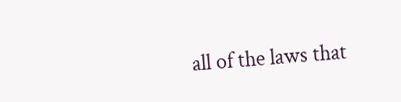all of the laws that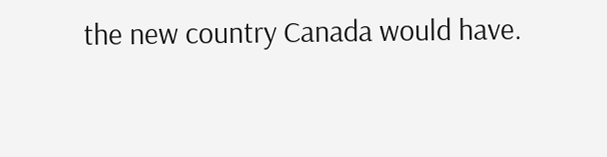the new country Canada would have.